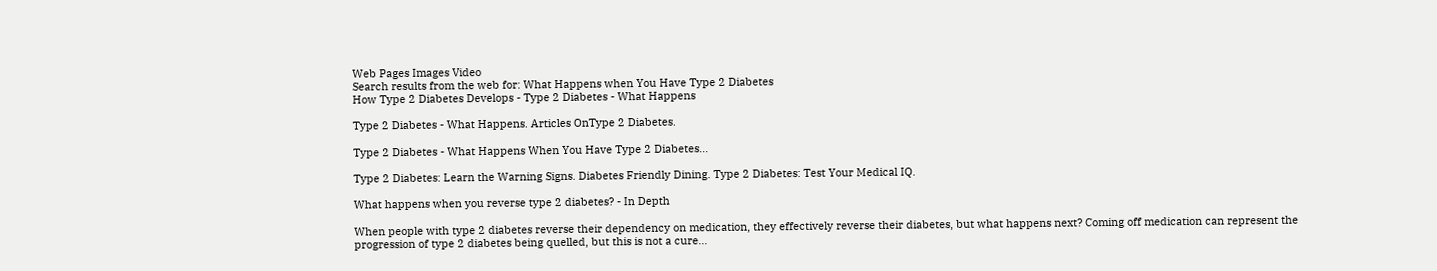Web Pages Images Video
Search results from the web for: What Happens when You Have Type 2 Diabetes
How Type 2 Diabetes Develops - Type 2 Diabetes - What Happens

Type 2 Diabetes - What Happens. Articles OnType 2 Diabetes.

Type 2 Diabetes - What Happens When You Have Type 2 Diabetes...

Type 2 Diabetes: Learn the Warning Signs. Diabetes Friendly Dining. Type 2 Diabetes: Test Your Medical IQ.

What happens when you reverse type 2 diabetes? - In Depth

When people with type 2 diabetes reverse their dependency on medication, they effectively reverse their diabetes, but what happens next? Coming off medication can represent the progression of type 2 diabetes being quelled, but this is not a cure...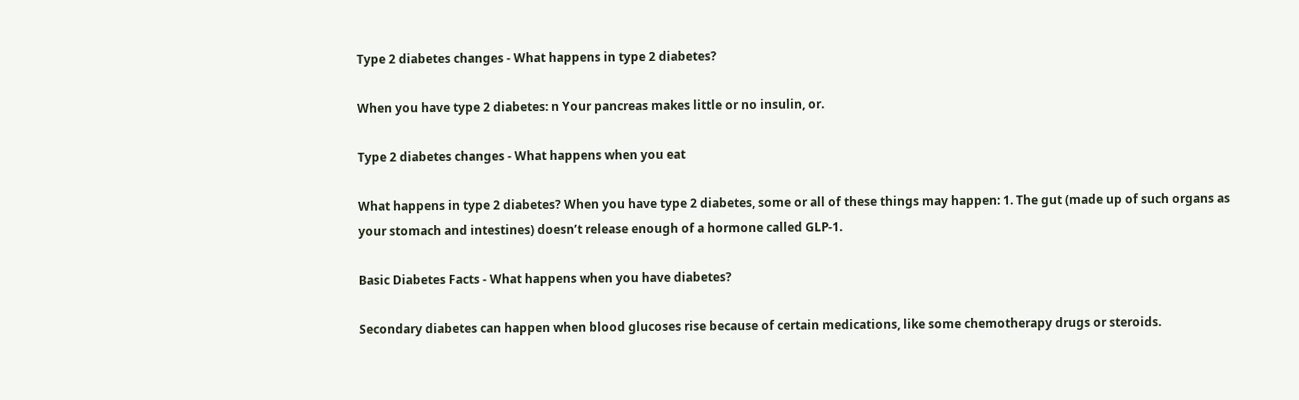Type 2 diabetes changes - What happens in type 2 diabetes?

When you have type 2 diabetes: n Your pancreas makes little or no insulin, or.

Type 2 diabetes changes - What happens when you eat

What happens in type 2 diabetes? When you have type 2 diabetes, some or all of these things may happen: 1. The gut (made up of such organs as your stomach and intestines) doesn’t release enough of a hormone called GLP-1.

Basic Diabetes Facts - What happens when you have diabetes?

Secondary diabetes can happen when blood glucoses rise because of certain medications, like some chemotherapy drugs or steroids.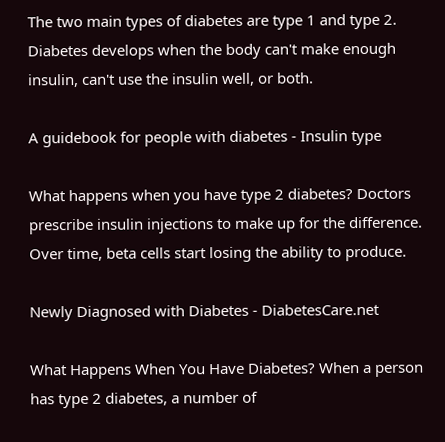The two main types of diabetes are type 1 and type 2. Diabetes develops when the body can't make enough insulin, can't use the insulin well, or both.

A guidebook for people with diabetes - Insulin type

What happens when you have type 2 diabetes? Doctors prescribe insulin injections to make up for the difference. Over time, beta cells start losing the ability to produce.

Newly Diagnosed with Diabetes - DiabetesCare.net

What Happens When You Have Diabetes? When a person has type 2 diabetes, a number of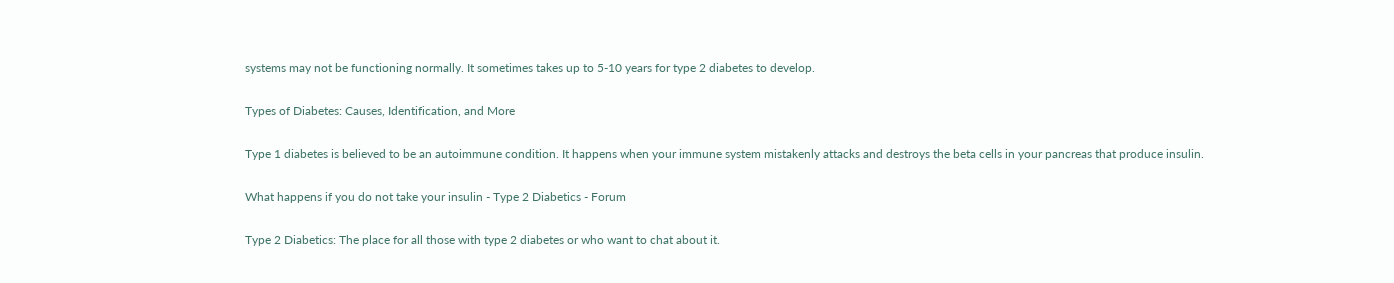systems may not be functioning normally. It sometimes takes up to 5-10 years for type 2 diabetes to develop.

Types of Diabetes: Causes, Identification, and More

Type 1 diabetes is believed to be an autoimmune condition. It happens when your immune system mistakenly attacks and destroys the beta cells in your pancreas that produce insulin.

What happens if you do not take your insulin - Type 2 Diabetics - Forum

Type 2 Diabetics: The place for all those with type 2 diabetes or who want to chat about it.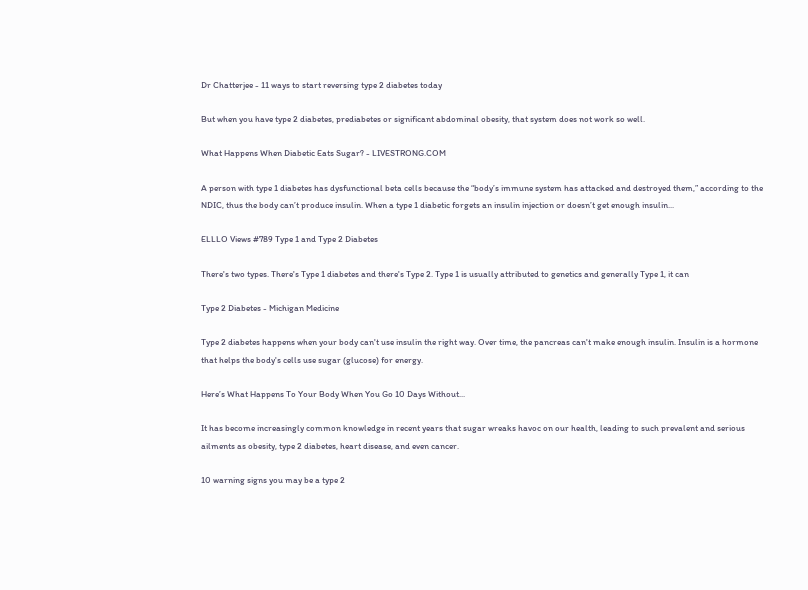Dr Chatterjee - 11 ways to start reversing type 2 diabetes today

But when you have type 2 diabetes, prediabetes or significant abdominal obesity, that system does not work so well.

What Happens When Diabetic Eats Sugar? - LIVESTRONG.COM

A person with type 1 diabetes has dysfunctional beta cells because the “body’s immune system has attacked and destroyed them,” according to the NDIC, thus the body can’t produce insulin. When a type 1 diabetic forgets an insulin injection or doesn’t get enough insulin...

ELLLO Views #789 Type 1 and Type 2 Diabetes

There's two types. There's Type 1 diabetes and there's Type 2. Type 1 is usually attributed to genetics and generally Type 1, it can

Type 2 Diabetes - Michigan Medicine

Type 2 diabetes happens when your body can't use insulin the right way. Over time, the pancreas can't make enough insulin. Insulin is a hormone that helps the body's cells use sugar (glucose) for energy.

Here’s What Happens To Your Body When You Go 10 Days Without...

It has become increasingly common knowledge in recent years that sugar wreaks havoc on our health, leading to such prevalent and serious ailments as obesity, type 2 diabetes, heart disease, and even cancer.

10 warning signs you may be a type 2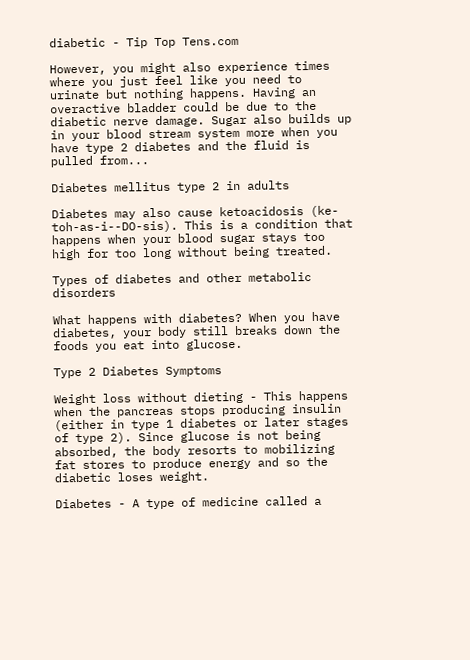diabetic - Tip Top Tens.com

However, you might also experience times where you just feel like you need to urinate but nothing happens. Having an overactive bladder could be due to the diabetic nerve damage. Sugar also builds up in your blood stream system more when you have type 2 diabetes and the fluid is pulled from...

Diabetes mellitus type 2 in adults

Diabetes may also cause ketoacidosis (ke-toh-as-i--DO-sis). This is a condition that happens when your blood sugar stays too high for too long without being treated.

Types of diabetes and other metabolic disorders

What happens with diabetes? When you have diabetes, your body still breaks down the foods you eat into glucose.

Type 2 Diabetes Symptoms

Weight loss without dieting - This happens when the pancreas stops producing insulin (either in type 1 diabetes or later stages of type 2). Since glucose is not being absorbed, the body resorts to mobilizing fat stores to produce energy and so the diabetic loses weight.

Diabetes - A type of medicine called a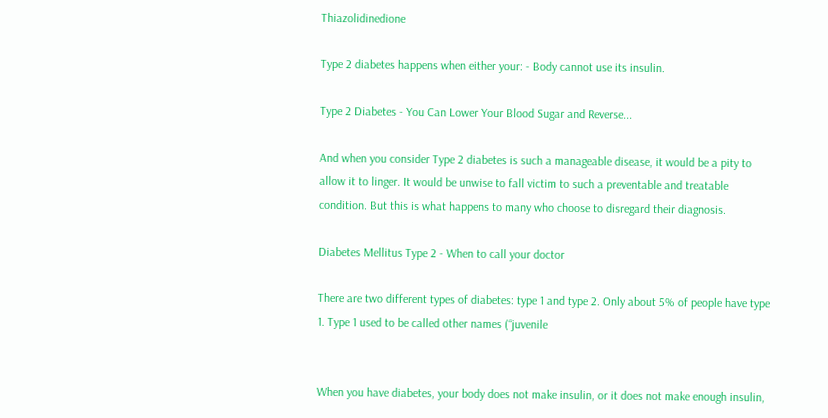Thiazolidinedione

Type 2 diabetes happens when either your: - Body cannot use its insulin.

Type 2 Diabetes - You Can Lower Your Blood Sugar and Reverse...

And when you consider Type 2 diabetes is such a manageable disease, it would be a pity to allow it to linger. It would be unwise to fall victim to such a preventable and treatable condition. But this is what happens to many who choose to disregard their diagnosis.

Diabetes Mellitus Type 2 - When to call your doctor

There are two different types of diabetes: type 1 and type 2. Only about 5% of people have type 1. Type 1 used to be called other names (“juvenile


When you have diabetes, your body does not make insulin, or it does not make enough insulin,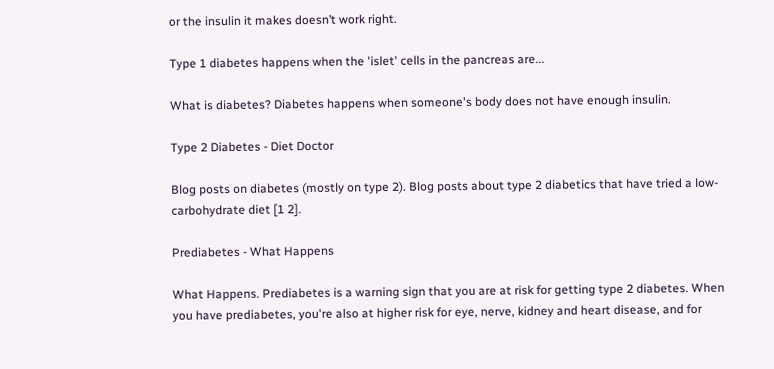or the insulin it makes doesn’t work right.

Type 1 diabetes happens when the 'islet' cells in the pancreas are...

What is diabetes? Diabetes happens when someone's body does not have enough insulin.

Type 2 Diabetes - Diet Doctor

Blog posts on diabetes (mostly on type 2). Blog posts about type 2 diabetics that have tried a low-carbohydrate diet [1 2].

Prediabetes - What Happens

What Happens. Prediabetes is a warning sign that you are at risk for getting type 2 diabetes. When you have prediabetes, you're also at higher risk for eye, nerve, kidney and heart disease, and for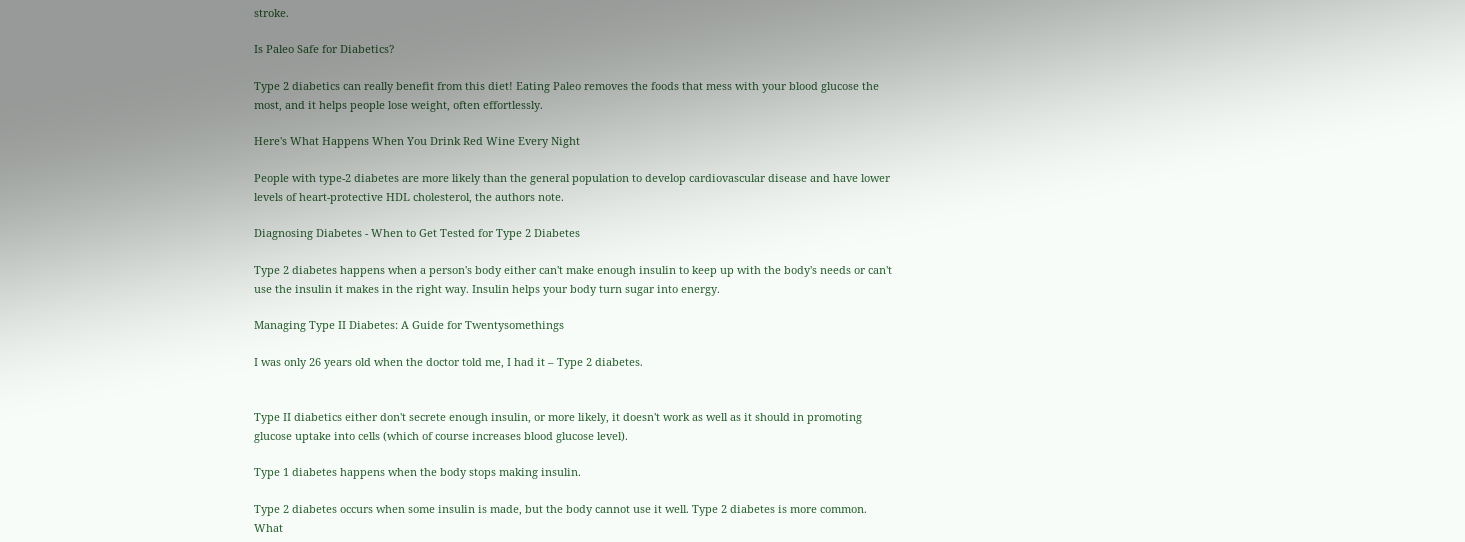stroke.

Is Paleo Safe for Diabetics?

Type 2 diabetics can really benefit from this diet! Eating Paleo removes the foods that mess with your blood glucose the most, and it helps people lose weight, often effortlessly.

Here's What Happens When You Drink Red Wine Every Night

People with type-2 diabetes are more likely than the general population to develop cardiovascular disease and have lower levels of heart-protective HDL cholesterol, the authors note.

Diagnosing Diabetes - When to Get Tested for Type 2 Diabetes

Type 2 diabetes happens when a person's body either can't make enough insulin to keep up with the body's needs or can't use the insulin it makes in the right way. Insulin helps your body turn sugar into energy.

Managing Type II Diabetes: A Guide for Twentysomethings

I was only 26 years old when the doctor told me, I had it – Type 2 diabetes.


Type II diabetics either don't secrete enough insulin, or more likely, it doesn't work as well as it should in promoting glucose uptake into cells (which of course increases blood glucose level).

Type 1 diabetes happens when the body stops making insulin.

Type 2 diabetes occurs when some insulin is made, but the body cannot use it well. Type 2 diabetes is more common. What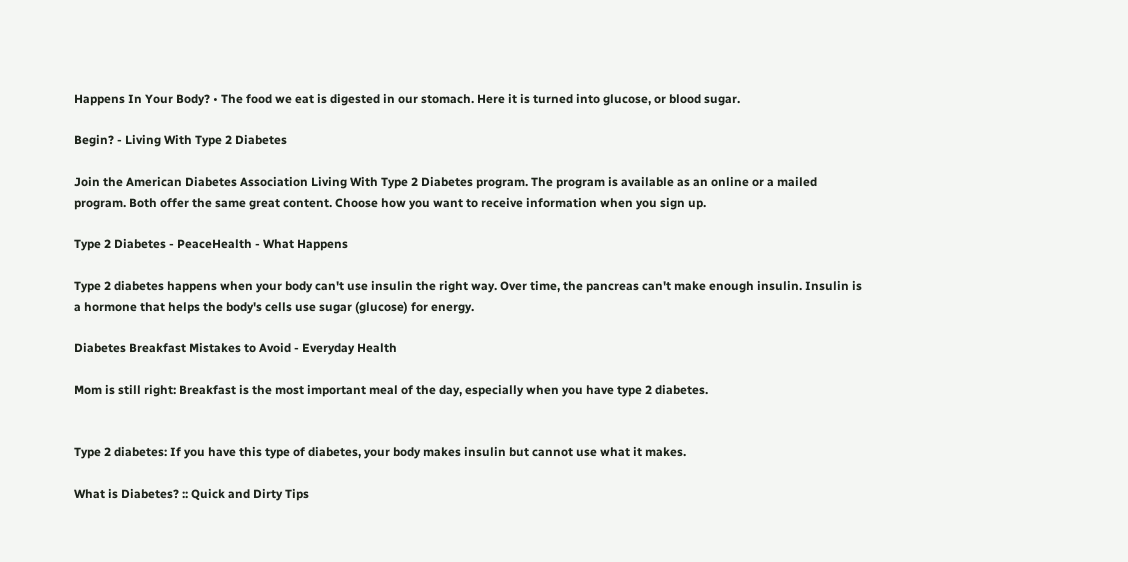Happens In Your Body? • The food we eat is digested in our stomach. Here it is turned into glucose, or blood sugar.

Begin? - Living With Type 2 Diabetes

Join the American Diabetes Association Living With Type 2 Diabetes program. The program is available as an online or a mailed program. Both offer the same great content. Choose how you want to receive information when you sign up.

Type 2 Diabetes - PeaceHealth - What Happens

Type 2 diabetes happens when your body can't use insulin the right way. Over time, the pancreas can't make enough insulin. Insulin is a hormone that helps the body's cells use sugar (glucose) for energy.

Diabetes Breakfast Mistakes to Avoid - Everyday Health

Mom is still right: Breakfast is the most important meal of the day, especially when you have type 2 diabetes.


Type 2 diabetes: If you have this type of diabetes, your body makes insulin but cannot use what it makes.

What is Diabetes? :: Quick and Dirty Tips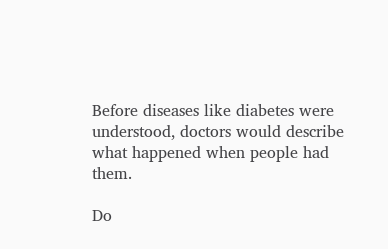Before diseases like diabetes were understood, doctors would describe what happened when people had them.

Do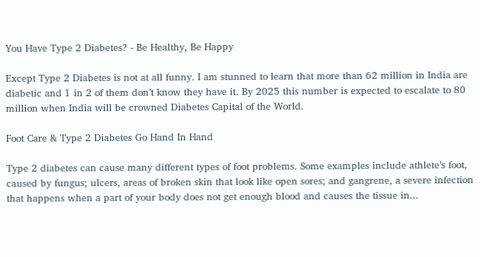You Have Type 2 Diabetes? - Be Healthy, Be Happy

Except Type 2 Diabetes is not at all funny. I am stunned to learn that more than 62 million in India are diabetic and 1 in 2 of them don’t know they have it. By 2025 this number is expected to escalate to 80 million when India will be crowned Diabetes Capital of the World.

Foot Care & Type 2 Diabetes Go Hand In Hand

Type 2 diabetes can cause many different types of foot problems. Some examples include athlete’s foot, caused by fungus; ulcers, areas of broken skin that look like open sores; and gangrene, a severe infection that happens when a part of your body does not get enough blood and causes the tissue in...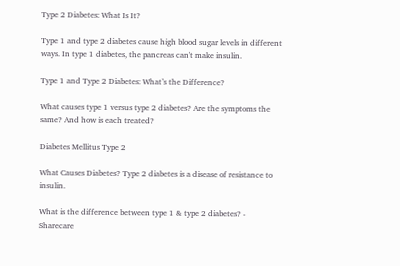Type 2 Diabetes: What Is It?

Type 1 and type 2 diabetes cause high blood sugar levels in different ways. In type 1 diabetes, the pancreas can't make insulin.

Type 1 and Type 2 Diabetes: What’s the Difference?

What causes type 1 versus type 2 diabetes? Are the symptoms the same? And how is each treated?

Diabetes Mellitus Type 2

What Causes Diabetes? Type 2 diabetes is a disease of resistance to insulin.

What is the difference between type 1 & type 2 diabetes? - Sharecare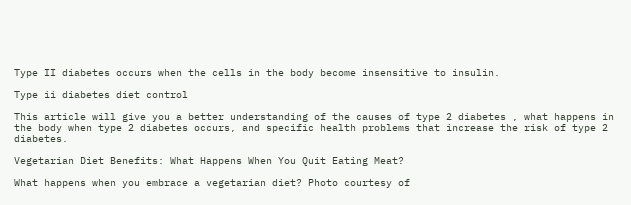Type II diabetes occurs when the cells in the body become insensitive to insulin.

Type ii diabetes diet control

This article will give you a better understanding of the causes of type 2 diabetes , what happens in the body when type 2 diabetes occurs, and specific health problems that increase the risk of type 2 diabetes.

Vegetarian Diet Benefits: What Happens When You Quit Eating Meat?

What happens when you embrace a vegetarian diet? Photo courtesy of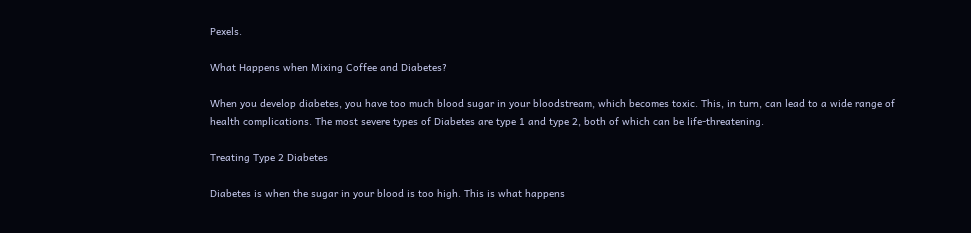Pexels.

What Happens when Mixing Coffee and Diabetes?

When you develop diabetes, you have too much blood sugar in your bloodstream, which becomes toxic. This, in turn, can lead to a wide range of health complications. The most severe types of Diabetes are type 1 and type 2, both of which can be life-threatening.

Treating Type 2 Diabetes

Diabetes is when the sugar in your blood is too high. This is what happens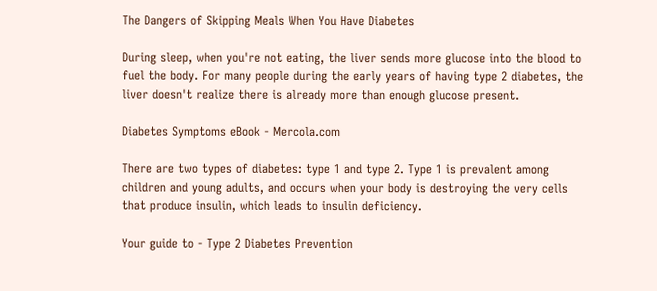The Dangers of Skipping Meals When You Have Diabetes

During sleep, when you're not eating, the liver sends more glucose into the blood to fuel the body. For many people during the early years of having type 2 diabetes, the liver doesn't realize there is already more than enough glucose present.

Diabetes Symptoms eBook - Mercola.com

There are two types of diabetes: type 1 and type 2. Type 1 is prevalent among children and young adults, and occurs when your body is destroying the very cells that produce insulin, which leads to insulin deficiency.

Your guide to - Type 2 Diabetes Prevention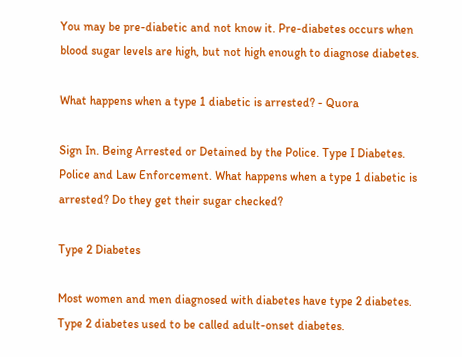You may be pre-diabetic and not know it. Pre-diabetes occurs when blood sugar levels are high, but not high enough to diagnose diabetes.

What happens when a type 1 diabetic is arrested? - Quora

Sign In. Being Arrested or Detained by the Police. Type I Diabetes. Police and Law Enforcement. What happens when a type 1 diabetic is arrested? Do they get their sugar checked?

Type 2 Diabetes

Most women and men diagnosed with diabetes have type 2 diabetes. Type 2 diabetes used to be called adult-onset diabetes.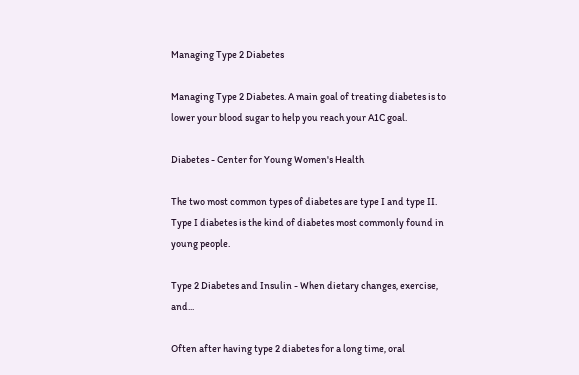Managing Type 2 Diabetes

Managing Type 2 Diabetes. A main goal of treating diabetes is to lower your blood sugar to help you reach your A1C goal.

Diabetes - Center for Young Women's Health

The two most common types of diabetes are type I and type II. Type I diabetes is the kind of diabetes most commonly found in young people.

Type 2 Diabetes and Insulin - When dietary changes, exercise, and...

Often after having type 2 diabetes for a long time, oral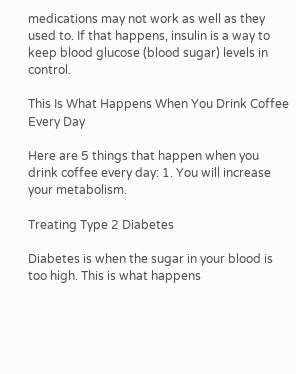medications may not work as well as they used to. If that happens, insulin is a way to keep blood glucose (blood sugar) levels in control.

This Is What Happens When You Drink Coffee Every Day

Here are 5 things that happen when you drink coffee every day: 1. You will increase your metabolism.

Treating Type 2 Diabetes

Diabetes is when the sugar in your blood is too high. This is what happens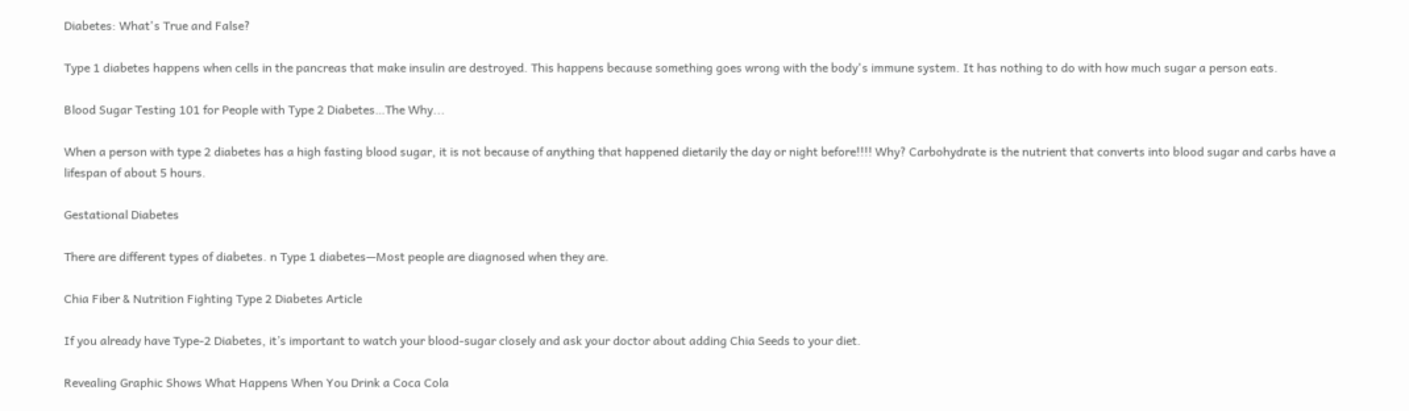Diabetes: What's True and False?

Type 1 diabetes happens when cells in the pancreas that make insulin are destroyed. This happens because something goes wrong with the body's immune system. It has nothing to do with how much sugar a person eats.

Blood Sugar Testing 101 for People with Type 2 Diabetes…The Why...

When a person with type 2 diabetes has a high fasting blood sugar, it is not because of anything that happened dietarily the day or night before!!!! Why? Carbohydrate is the nutrient that converts into blood sugar and carbs have a lifespan of about 5 hours.

Gestational Diabetes

There are different types of diabetes. n Type 1 diabetes—Most people are diagnosed when they are.

Chia Fiber & Nutrition Fighting Type 2 Diabetes Article

If you already have Type-2 Diabetes, it’s important to watch your blood-sugar closely and ask your doctor about adding Chia Seeds to your diet.

Revealing Graphic Shows What Happens When You Drink a Coca Cola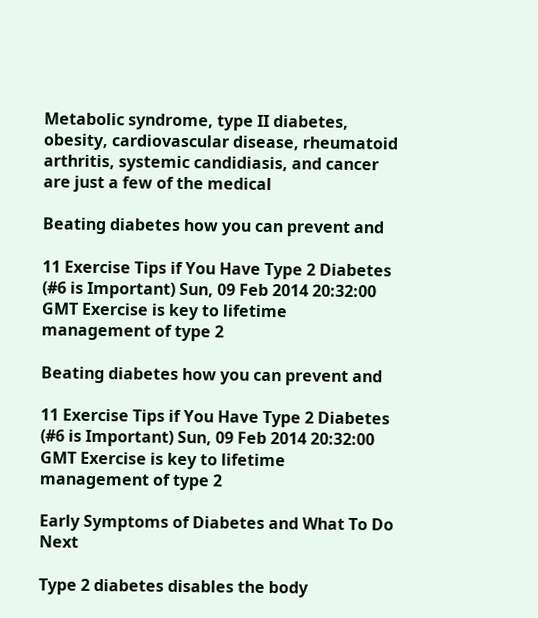Metabolic syndrome, type II diabetes, obesity, cardiovascular disease, rheumatoid arthritis, systemic candidiasis, and cancer are just a few of the medical

Beating diabetes how you can prevent and

11 Exercise Tips if You Have Type 2 Diabetes (#6 is Important) Sun, 09 Feb 2014 20:32:00 GMT Exercise is key to lifetime management of type 2

Beating diabetes how you can prevent and

11 Exercise Tips if You Have Type 2 Diabetes (#6 is Important) Sun, 09 Feb 2014 20:32:00 GMT Exercise is key to lifetime management of type 2

Early Symptoms of Diabetes and What To Do Next

Type 2 diabetes disables the body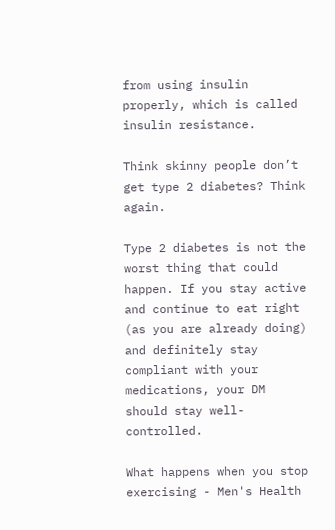from using insulin properly, which is called insulin resistance.

Think skinny people don’t get type 2 diabetes? Think again.

Type 2 diabetes is not the worst thing that could happen. If you stay active and continue to eat right (as you are already doing) and definitely stay compliant with your medications, your DM should stay well-controlled.

What happens when you stop exercising - Men's Health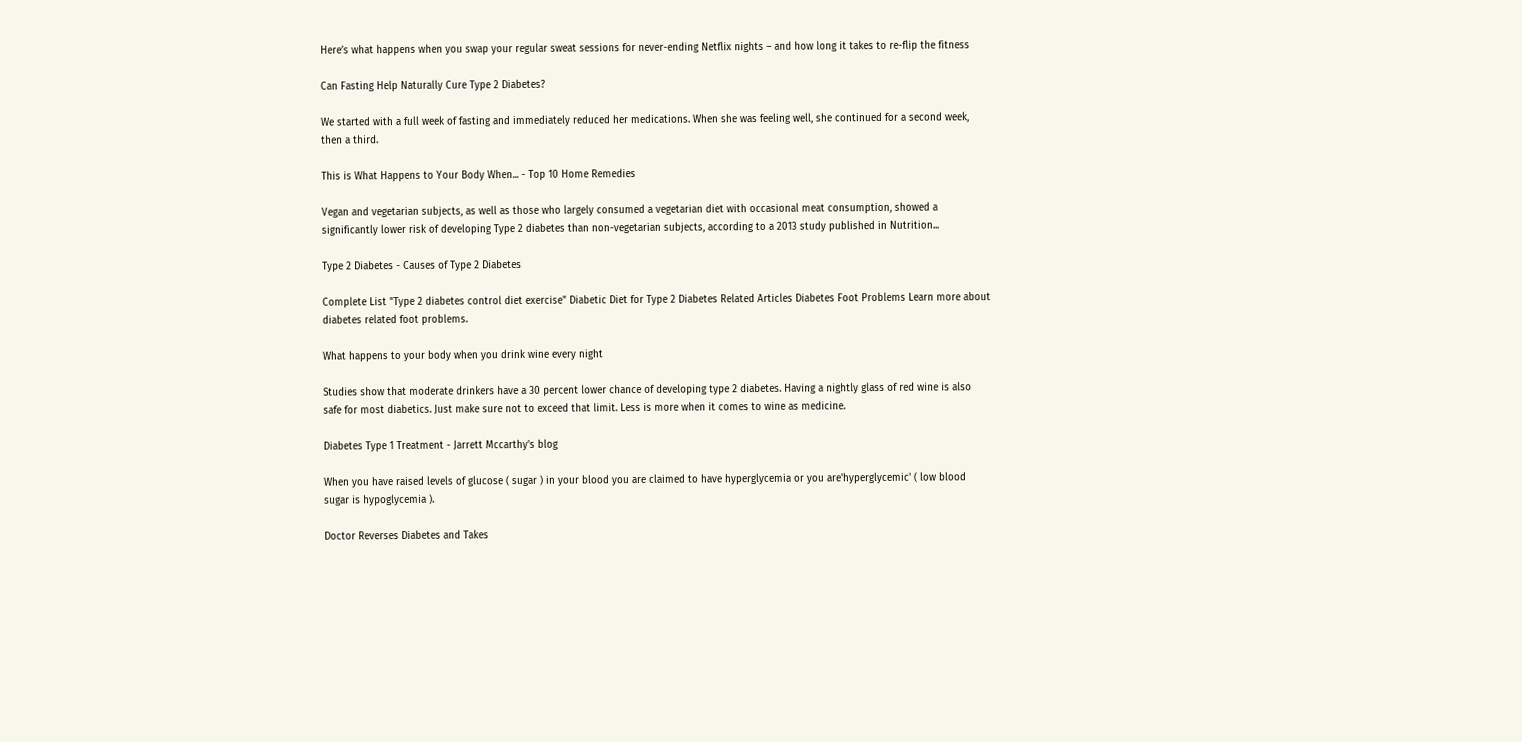Here’s what happens when you swap your regular sweat sessions for never-ending Netflix nights – and how long it takes to re-flip the fitness

Can Fasting Help Naturally Cure Type 2 Diabetes?

We started with a full week of fasting and immediately reduced her medications. When she was feeling well, she continued for a second week, then a third.

This is What Happens to Your Body When... - Top 10 Home Remedies

Vegan and vegetarian subjects, as well as those who largely consumed a vegetarian diet with occasional meat consumption, showed a significantly lower risk of developing Type 2 diabetes than non-vegetarian subjects, according to a 2013 study published in Nutrition...

Type 2 Diabetes - Causes of Type 2 Diabetes

Complete List "Type 2 diabetes control diet exercise" Diabetic Diet for Type 2 Diabetes Related Articles Diabetes Foot Problems Learn more about diabetes related foot problems.

What happens to your body when you drink wine every night

Studies show that moderate drinkers have a 30 percent lower chance of developing type 2 diabetes. Having a nightly glass of red wine is also safe for most diabetics. Just make sure not to exceed that limit. Less is more when it comes to wine as medicine.

Diabetes Type 1 Treatment - Jarrett Mccarthy's blog

When you have raised levels of glucose ( sugar ) in your blood you are claimed to have hyperglycemia or you are'hyperglycemic' ( low blood sugar is hypoglycemia ).

Doctor Reverses Diabetes and Takes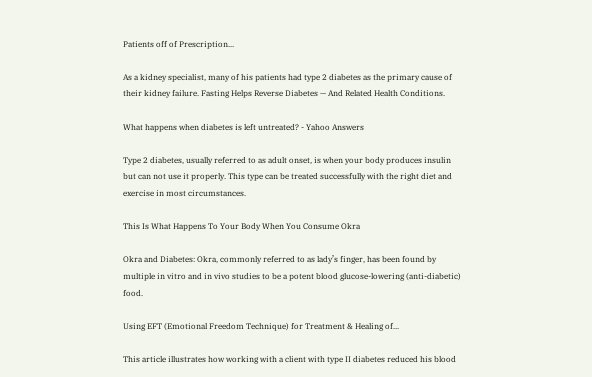Patients off of Prescription...

As a kidney specialist, many of his patients had type 2 diabetes as the primary cause of their kidney failure. Fasting Helps Reverse Diabetes — And Related Health Conditions.

What happens when diabetes is left untreated? - Yahoo Answers

Type 2 diabetes, usually referred to as adult onset, is when your body produces insulin but can not use it properly. This type can be treated successfully with the right diet and exercise in most circumstances.

This Is What Happens To Your Body When You Consume Okra

Okra and Diabetes: Okra, commonly referred to as lady’s finger, has been found by multiple in vitro and in vivo studies to be a potent blood glucose-lowering (anti-diabetic) food.

Using EFT (Emotional Freedom Technique) for Treatment & Healing of...

This article illustrates how working with a client with type II diabetes reduced his blood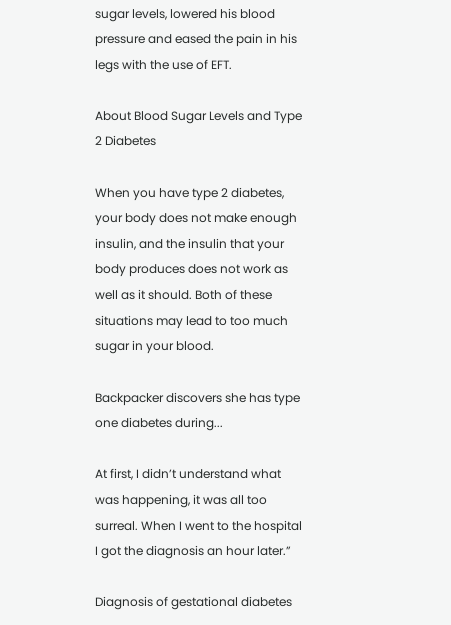sugar levels, lowered his blood pressure and eased the pain in his legs with the use of EFT.

About Blood Sugar Levels and Type 2 Diabetes

When you have type 2 diabetes, your body does not make enough insulin, and the insulin that your body produces does not work as well as it should. Both of these situations may lead to too much sugar in your blood.

Backpacker discovers she has type one diabetes during...

At first, I didn’t understand what was happening, it was all too surreal. When I went to the hospital I got the diagnosis an hour later.”

Diagnosis of gestational diabetes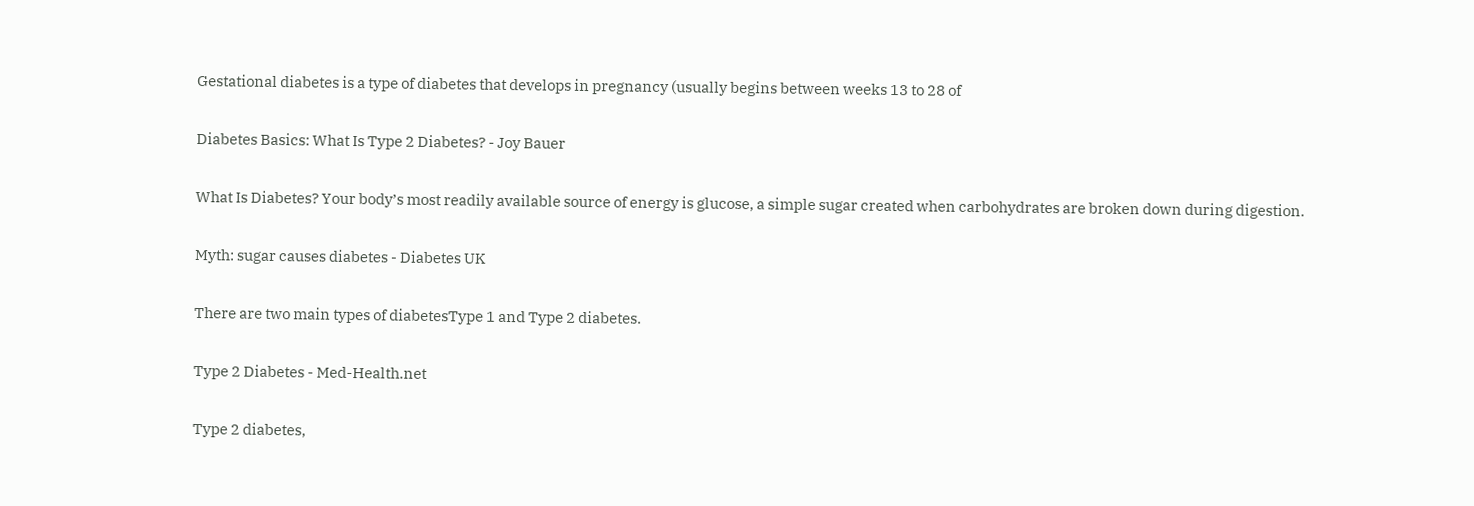Gestational diabetes is a type of diabetes that develops in pregnancy (usually begins between weeks 13 to 28 of

Diabetes Basics: What Is Type 2 Diabetes? - Joy Bauer

What Is Diabetes? Your body’s most readily available source of energy is glucose, a simple sugar created when carbohydrates are broken down during digestion.

Myth: sugar causes diabetes - Diabetes UK

There are two main types of diabetesType 1 and Type 2 diabetes.

Type 2 Diabetes - Med-Health.net

Type 2 diabetes,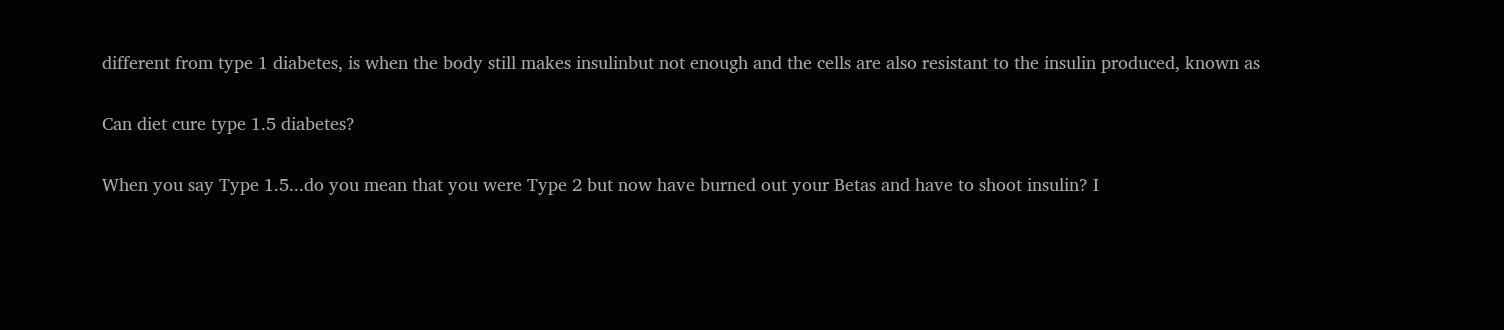different from type 1 diabetes, is when the body still makes insulinbut not enough and the cells are also resistant to the insulin produced, known as

Can diet cure type 1.5 diabetes?

When you say Type 1.5...do you mean that you were Type 2 but now have burned out your Betas and have to shoot insulin? I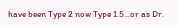have been Type 2 now Type 1.5...or as Dr.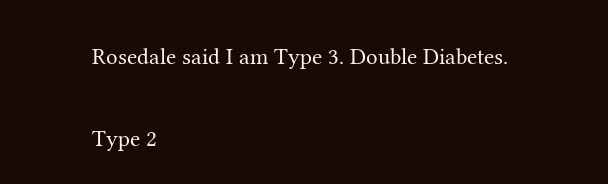Rosedale said I am Type 3. Double Diabetes.

Type 2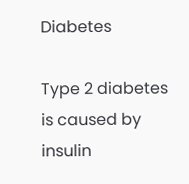Diabetes

Type 2 diabetes is caused by insulin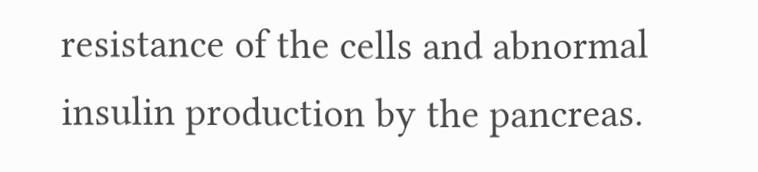resistance of the cells and abnormal insulin production by the pancreas.